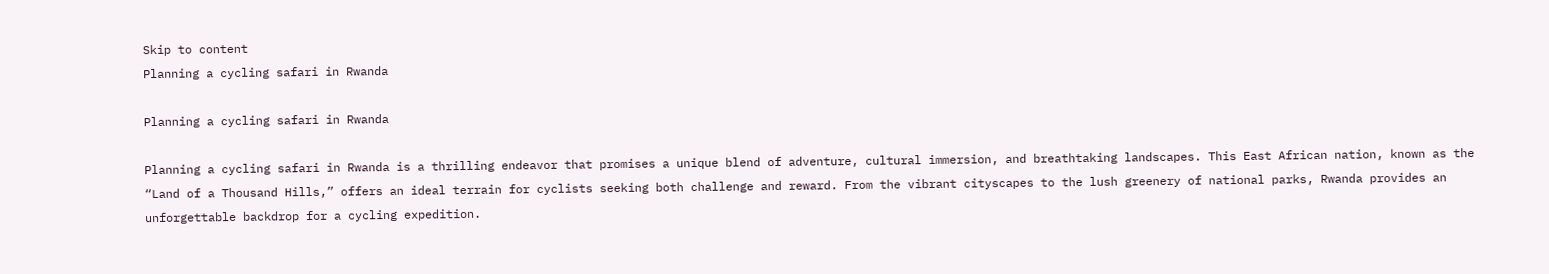Skip to content
Planning a cycling safari in Rwanda

Planning a cycling safari in Rwanda

Planning a cycling safari in Rwanda is a thrilling endeavor that promises a unique blend of adventure, cultural immersion, and breathtaking landscapes. This East African nation, known as the “Land of a Thousand Hills,” offers an ideal terrain for cyclists seeking both challenge and reward. From the vibrant cityscapes to the lush greenery of national parks, Rwanda provides an unforgettable backdrop for a cycling expedition.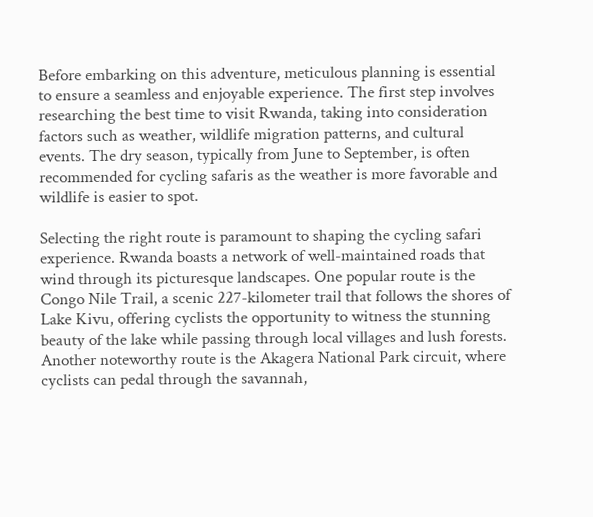Before embarking on this adventure, meticulous planning is essential to ensure a seamless and enjoyable experience. The first step involves researching the best time to visit Rwanda, taking into consideration factors such as weather, wildlife migration patterns, and cultural events. The dry season, typically from June to September, is often recommended for cycling safaris as the weather is more favorable and wildlife is easier to spot.

Selecting the right route is paramount to shaping the cycling safari experience. Rwanda boasts a network of well-maintained roads that wind through its picturesque landscapes. One popular route is the Congo Nile Trail, a scenic 227-kilometer trail that follows the shores of Lake Kivu, offering cyclists the opportunity to witness the stunning beauty of the lake while passing through local villages and lush forests. Another noteworthy route is the Akagera National Park circuit, where cyclists can pedal through the savannah,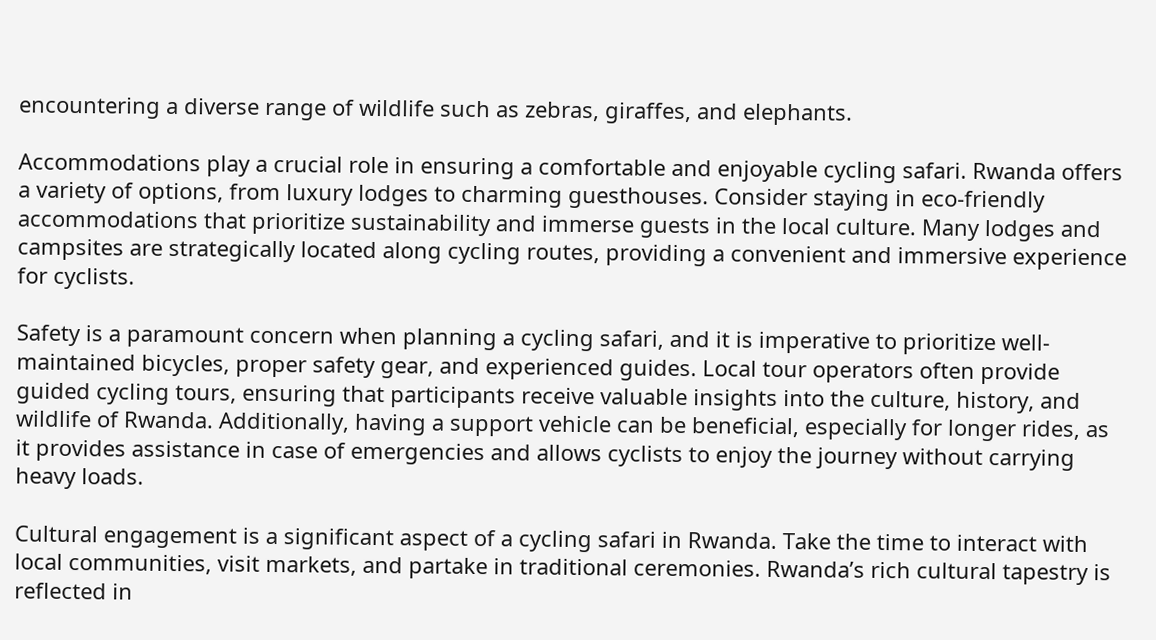encountering a diverse range of wildlife such as zebras, giraffes, and elephants.

Accommodations play a crucial role in ensuring a comfortable and enjoyable cycling safari. Rwanda offers a variety of options, from luxury lodges to charming guesthouses. Consider staying in eco-friendly accommodations that prioritize sustainability and immerse guests in the local culture. Many lodges and campsites are strategically located along cycling routes, providing a convenient and immersive experience for cyclists.

Safety is a paramount concern when planning a cycling safari, and it is imperative to prioritize well-maintained bicycles, proper safety gear, and experienced guides. Local tour operators often provide guided cycling tours, ensuring that participants receive valuable insights into the culture, history, and wildlife of Rwanda. Additionally, having a support vehicle can be beneficial, especially for longer rides, as it provides assistance in case of emergencies and allows cyclists to enjoy the journey without carrying heavy loads.

Cultural engagement is a significant aspect of a cycling safari in Rwanda. Take the time to interact with local communities, visit markets, and partake in traditional ceremonies. Rwanda’s rich cultural tapestry is reflected in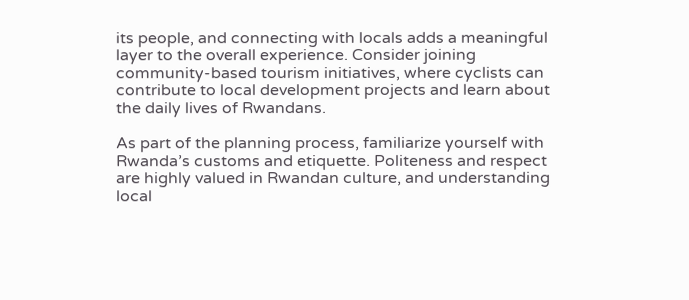its people, and connecting with locals adds a meaningful layer to the overall experience. Consider joining community-based tourism initiatives, where cyclists can contribute to local development projects and learn about the daily lives of Rwandans.

As part of the planning process, familiarize yourself with Rwanda’s customs and etiquette. Politeness and respect are highly valued in Rwandan culture, and understanding local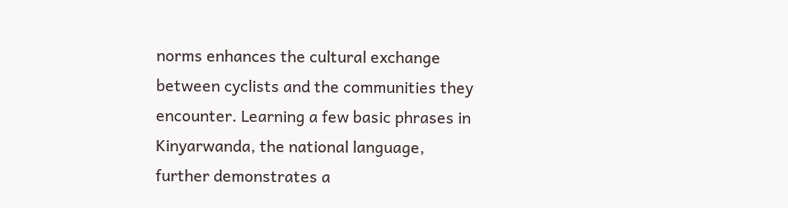norms enhances the cultural exchange between cyclists and the communities they encounter. Learning a few basic phrases in Kinyarwanda, the national language, further demonstrates a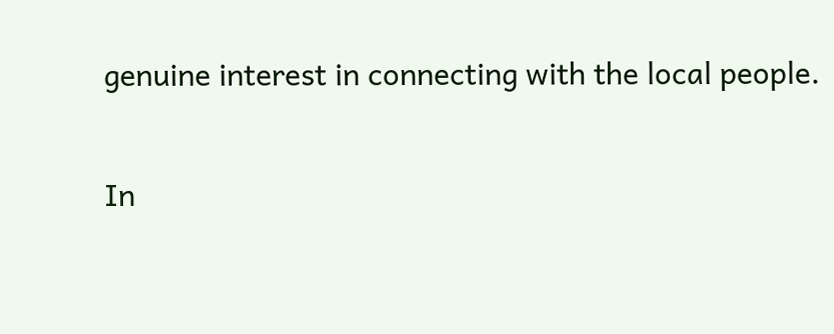genuine interest in connecting with the local people.

In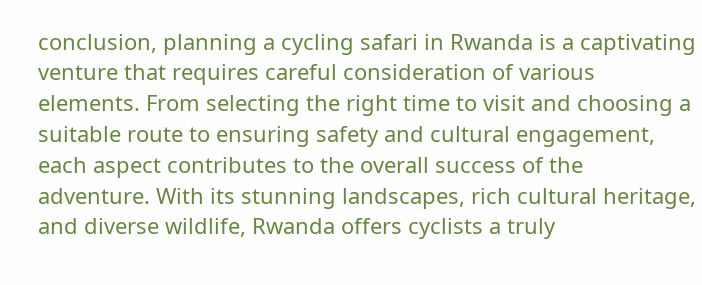conclusion, planning a cycling safari in Rwanda is a captivating venture that requires careful consideration of various elements. From selecting the right time to visit and choosing a suitable route to ensuring safety and cultural engagement, each aspect contributes to the overall success of the adventure. With its stunning landscapes, rich cultural heritage, and diverse wildlife, Rwanda offers cyclists a truly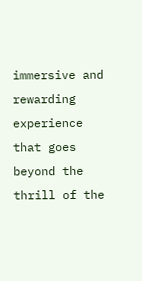immersive and rewarding experience that goes beyond the thrill of the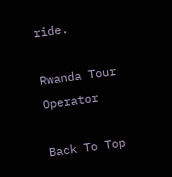ride.

Rwanda Tour Operator

Back To Top